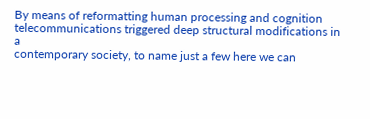By means of reformatting human processing and cognition
telecommunications triggered deep structural modifications in a
contemporary society, to name just a few here we can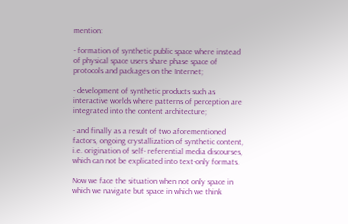mention:

- formation of synthetic public space where instead of physical space users share phase space of protocols and packages on the Internet;

- development of synthetic products such as interactive worlds where patterns of perception are integrated into the content architecture;

- and finally as a result of two aforementioned factors, ongoing crystallization of synthetic content, i.e. origination of self- referential media discourses, which can not be explicated into text-only formats.

Now we face the situation when not only space in which we navigate but space in which we think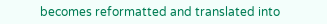becomes reformatted and translated into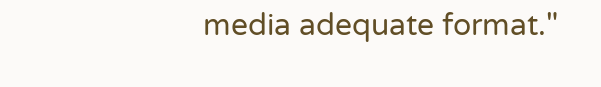media adequate format."